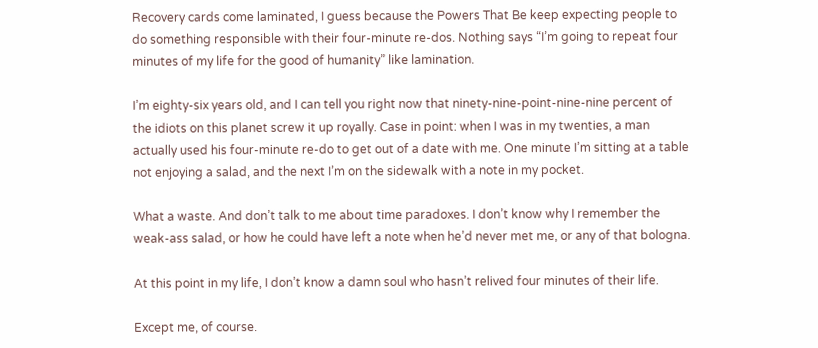Recovery cards come laminated, I guess because the Powers That Be keep expecting people to do something responsible with their four-minute re-dos. Nothing says “I’m going to repeat four minutes of my life for the good of humanity” like lamination.

I’m eighty-six years old, and I can tell you right now that ninety-nine-point-nine-nine percent of the idiots on this planet screw it up royally. Case in point: when I was in my twenties, a man actually used his four-minute re-do to get out of a date with me. One minute I’m sitting at a table not enjoying a salad, and the next I’m on the sidewalk with a note in my pocket.

What a waste. And don’t talk to me about time paradoxes. I don’t know why I remember the weak-ass salad, or how he could have left a note when he’d never met me, or any of that bologna.

At this point in my life, I don’t know a damn soul who hasn’t relived four minutes of their life.

Except me, of course.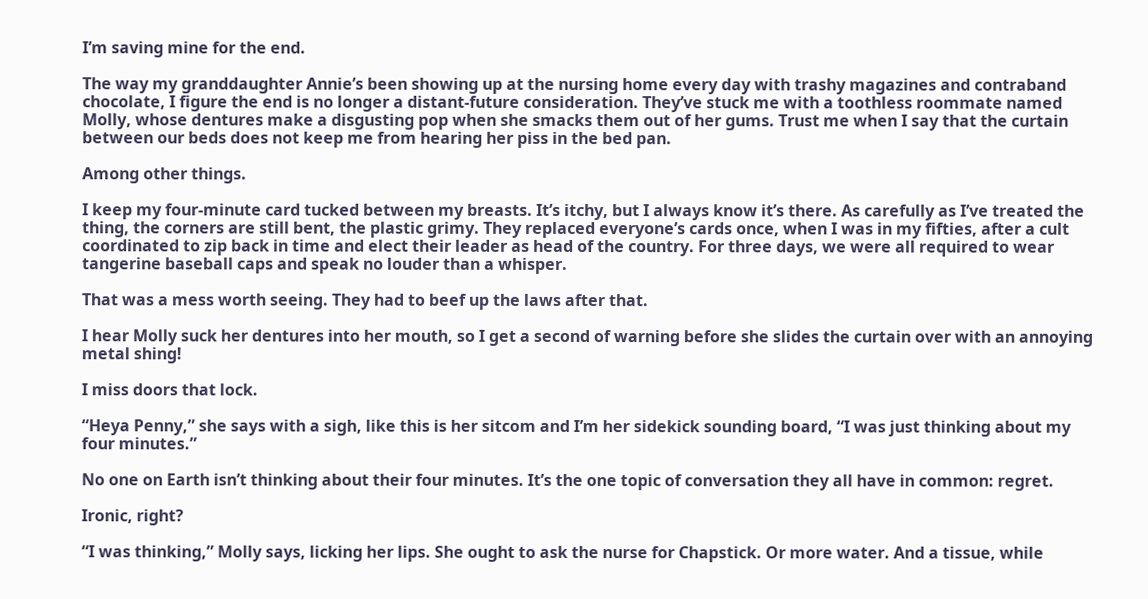I’m saving mine for the end.

The way my granddaughter Annie’s been showing up at the nursing home every day with trashy magazines and contraband chocolate, I figure the end is no longer a distant-future consideration. They’ve stuck me with a toothless roommate named Molly, whose dentures make a disgusting pop when she smacks them out of her gums. Trust me when I say that the curtain between our beds does not keep me from hearing her piss in the bed pan.

Among other things.

I keep my four-minute card tucked between my breasts. It’s itchy, but I always know it’s there. As carefully as I’ve treated the thing, the corners are still bent, the plastic grimy. They replaced everyone’s cards once, when I was in my fifties, after a cult coordinated to zip back in time and elect their leader as head of the country. For three days, we were all required to wear tangerine baseball caps and speak no louder than a whisper.

That was a mess worth seeing. They had to beef up the laws after that.

I hear Molly suck her dentures into her mouth, so I get a second of warning before she slides the curtain over with an annoying metal shing!

I miss doors that lock.

“Heya Penny,” she says with a sigh, like this is her sitcom and I’m her sidekick sounding board, “I was just thinking about my four minutes.”

No one on Earth isn’t thinking about their four minutes. It’s the one topic of conversation they all have in common: regret.

Ironic, right?

“I was thinking,” Molly says, licking her lips. She ought to ask the nurse for Chapstick. Or more water. And a tissue, while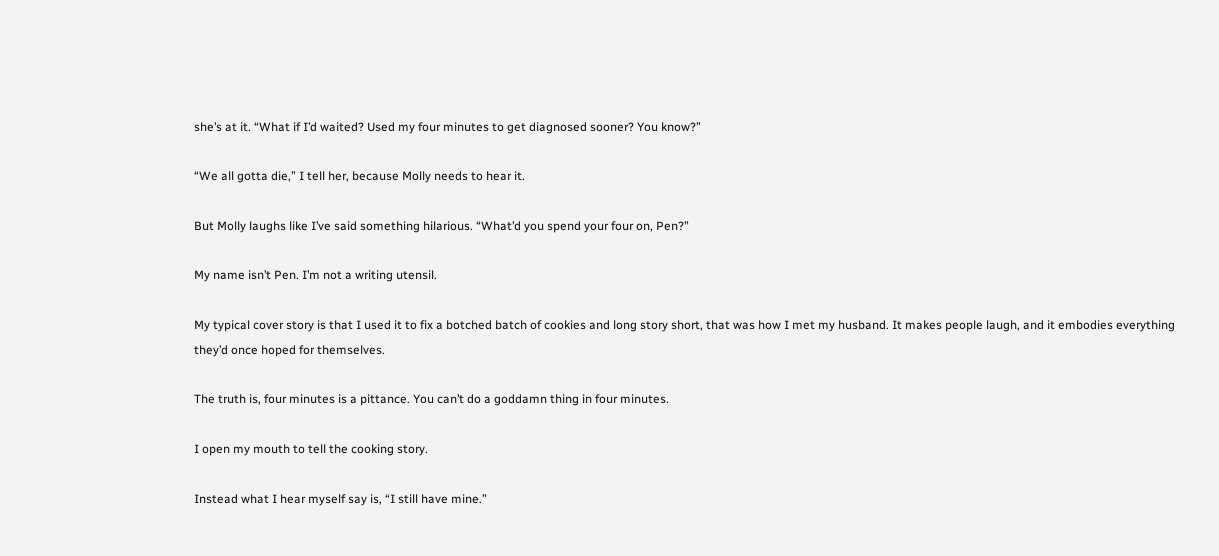she’s at it. “What if I’d waited? Used my four minutes to get diagnosed sooner? You know?”

“We all gotta die,” I tell her, because Molly needs to hear it.

But Molly laughs like I’ve said something hilarious. “What’d you spend your four on, Pen?”

My name isn’t Pen. I’m not a writing utensil.

My typical cover story is that I used it to fix a botched batch of cookies and long story short, that was how I met my husband. It makes people laugh, and it embodies everything they’d once hoped for themselves.

The truth is, four minutes is a pittance. You can’t do a goddamn thing in four minutes.

I open my mouth to tell the cooking story.

Instead what I hear myself say is, “I still have mine.”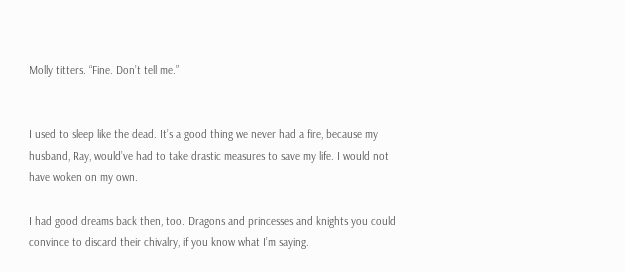Molly titters. “Fine. Don’t tell me.”


I used to sleep like the dead. It’s a good thing we never had a fire, because my husband, Ray, would’ve had to take drastic measures to save my life. I would not have woken on my own.

I had good dreams back then, too. Dragons and princesses and knights you could convince to discard their chivalry, if you know what I’m saying.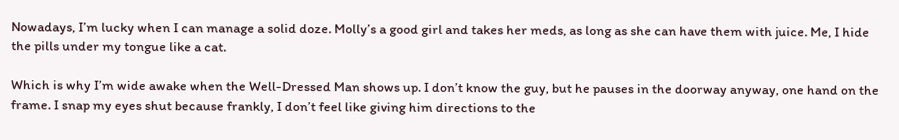Nowadays, I’m lucky when I can manage a solid doze. Molly’s a good girl and takes her meds, as long as she can have them with juice. Me, I hide the pills under my tongue like a cat.

Which is why I’m wide awake when the Well-Dressed Man shows up. I don’t know the guy, but he pauses in the doorway anyway, one hand on the frame. I snap my eyes shut because frankly, I don’t feel like giving him directions to the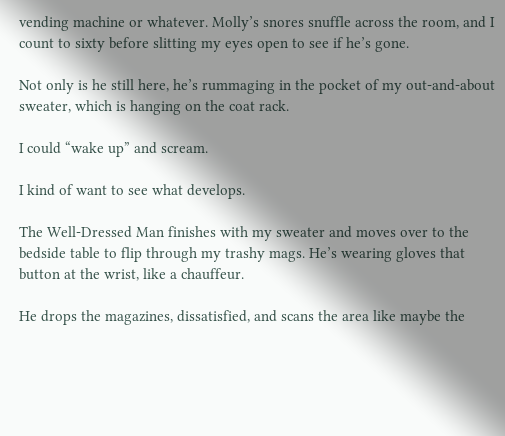vending machine or whatever. Molly’s snores snuffle across the room, and I count to sixty before slitting my eyes open to see if he’s gone.

Not only is he still here, he’s rummaging in the pocket of my out-and-about sweater, which is hanging on the coat rack.

I could “wake up” and scream.

I kind of want to see what develops.

The Well-Dressed Man finishes with my sweater and moves over to the bedside table to flip through my trashy mags. He’s wearing gloves that button at the wrist, like a chauffeur.

He drops the magazines, dissatisfied, and scans the area like maybe the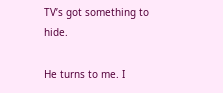TV’s got something to hide.

He turns to me. I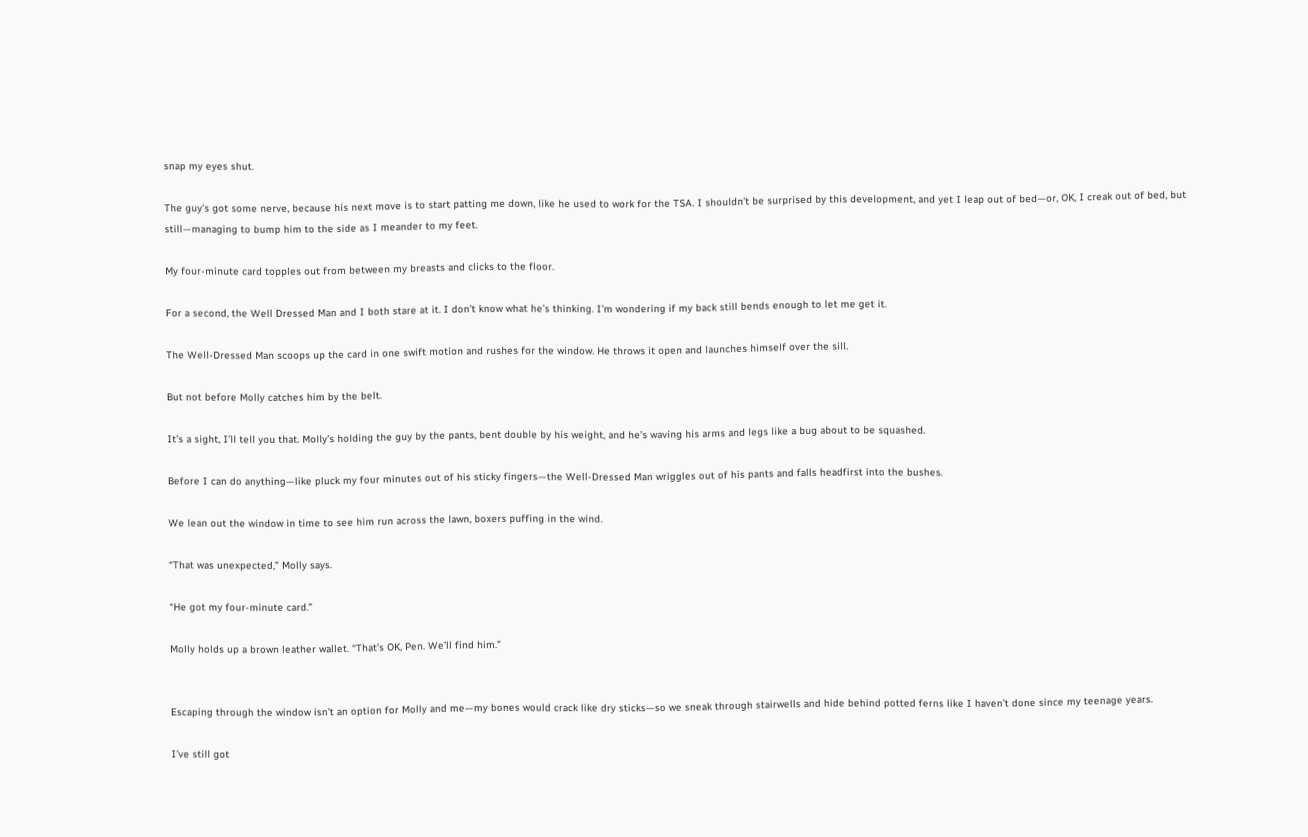snap my eyes shut.

The guy’s got some nerve, because his next move is to start patting me down, like he used to work for the TSA. I shouldn’t be surprised by this development, and yet I leap out of bed—or, OK, I creak out of bed, but still—managing to bump him to the side as I meander to my feet.

My four-minute card topples out from between my breasts and clicks to the floor.

For a second, the Well Dressed Man and I both stare at it. I don’t know what he’s thinking. I’m wondering if my back still bends enough to let me get it.

The Well-Dressed Man scoops up the card in one swift motion and rushes for the window. He throws it open and launches himself over the sill.

But not before Molly catches him by the belt.

It’s a sight, I’ll tell you that. Molly’s holding the guy by the pants, bent double by his weight, and he’s waving his arms and legs like a bug about to be squashed.

Before I can do anything—like pluck my four minutes out of his sticky fingers—the Well-Dressed Man wriggles out of his pants and falls headfirst into the bushes.

We lean out the window in time to see him run across the lawn, boxers puffing in the wind.

“That was unexpected,” Molly says.

“He got my four-minute card.”

Molly holds up a brown leather wallet. “That’s OK, Pen. We’ll find him.”


Escaping through the window isn’t an option for Molly and me—my bones would crack like dry sticks—so we sneak through stairwells and hide behind potted ferns like I haven’t done since my teenage years.

I’ve still got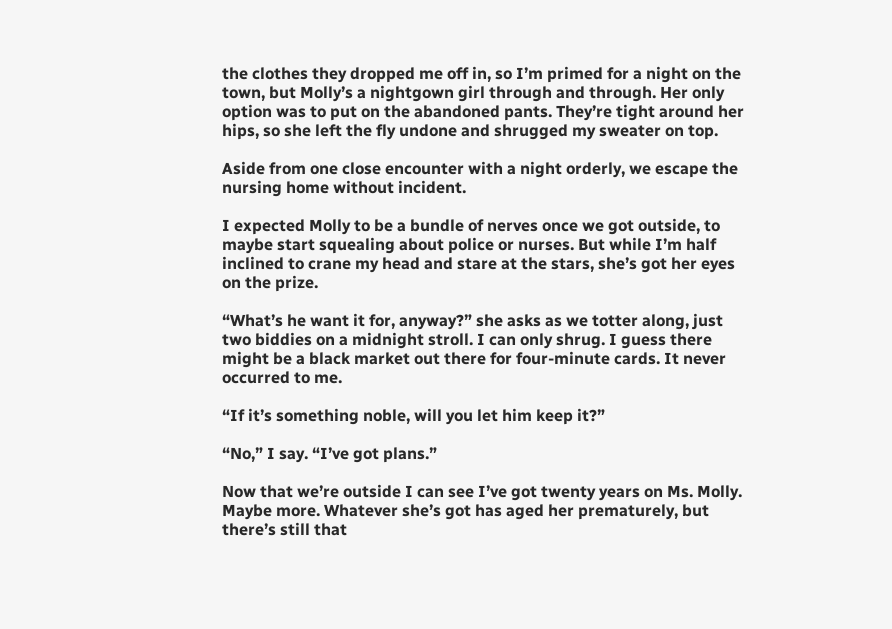the clothes they dropped me off in, so I’m primed for a night on the town, but Molly’s a nightgown girl through and through. Her only option was to put on the abandoned pants. They’re tight around her hips, so she left the fly undone and shrugged my sweater on top.

Aside from one close encounter with a night orderly, we escape the nursing home without incident.

I expected Molly to be a bundle of nerves once we got outside, to maybe start squealing about police or nurses. But while I’m half inclined to crane my head and stare at the stars, she’s got her eyes on the prize.

“What’s he want it for, anyway?” she asks as we totter along, just two biddies on a midnight stroll. I can only shrug. I guess there might be a black market out there for four-minute cards. It never occurred to me.

“If it’s something noble, will you let him keep it?”

“No,” I say. “I’ve got plans.”

Now that we’re outside I can see I’ve got twenty years on Ms. Molly. Maybe more. Whatever she’s got has aged her prematurely, but there’s still that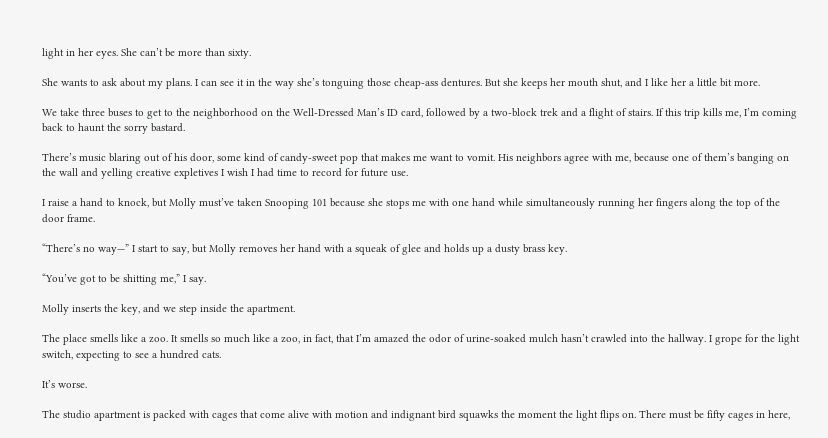light in her eyes. She can’t be more than sixty.

She wants to ask about my plans. I can see it in the way she’s tonguing those cheap-ass dentures. But she keeps her mouth shut, and I like her a little bit more.

We take three buses to get to the neighborhood on the Well-Dressed Man’s ID card, followed by a two-block trek and a flight of stairs. If this trip kills me, I’m coming back to haunt the sorry bastard.

There’s music blaring out of his door, some kind of candy-sweet pop that makes me want to vomit. His neighbors agree with me, because one of them’s banging on the wall and yelling creative expletives I wish I had time to record for future use.

I raise a hand to knock, but Molly must’ve taken Snooping 101 because she stops me with one hand while simultaneously running her fingers along the top of the door frame.

“There’s no way—” I start to say, but Molly removes her hand with a squeak of glee and holds up a dusty brass key.

“You’ve got to be shitting me,” I say.

Molly inserts the key, and we step inside the apartment.

The place smells like a zoo. It smells so much like a zoo, in fact, that I’m amazed the odor of urine-soaked mulch hasn’t crawled into the hallway. I grope for the light switch, expecting to see a hundred cats.

It’s worse.

The studio apartment is packed with cages that come alive with motion and indignant bird squawks the moment the light flips on. There must be fifty cages in here,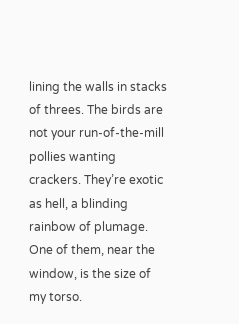lining the walls in stacks of threes. The birds are not your run-of-the-mill pollies wanting crackers. They’re exotic as hell, a blinding rainbow of plumage. One of them, near the window, is the size of my torso.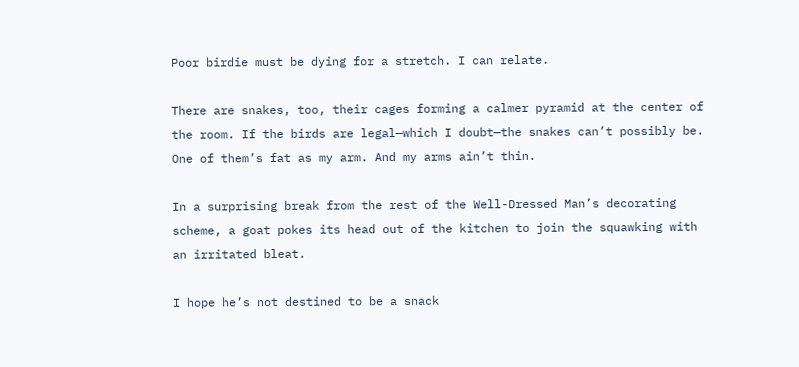Poor birdie must be dying for a stretch. I can relate.

There are snakes, too, their cages forming a calmer pyramid at the center of the room. If the birds are legal—which I doubt—the snakes can’t possibly be. One of them’s fat as my arm. And my arms ain’t thin.

In a surprising break from the rest of the Well-Dressed Man’s decorating scheme, a goat pokes its head out of the kitchen to join the squawking with an irritated bleat.

I hope he’s not destined to be a snack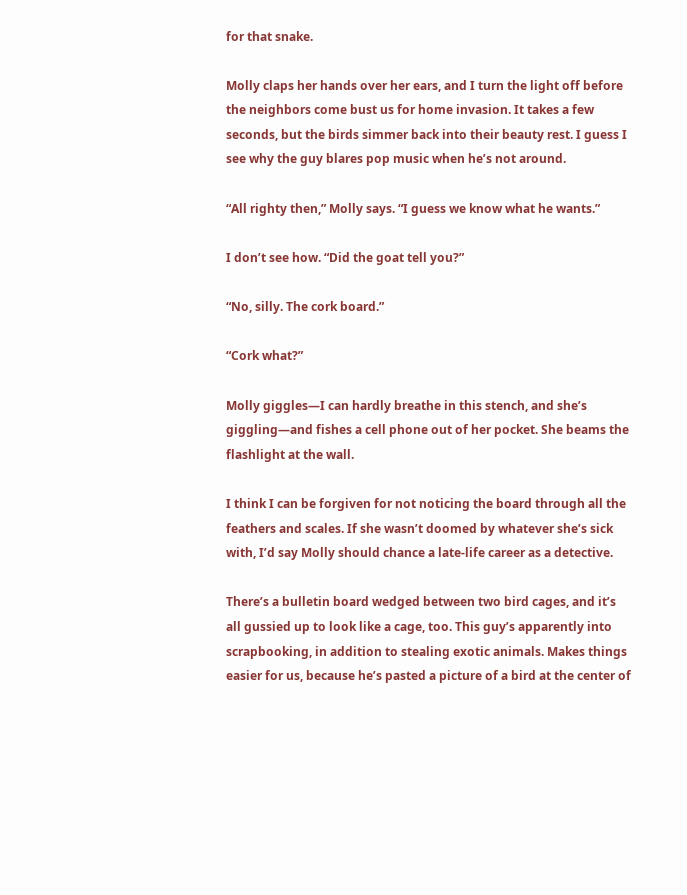for that snake.

Molly claps her hands over her ears, and I turn the light off before the neighbors come bust us for home invasion. It takes a few seconds, but the birds simmer back into their beauty rest. I guess I see why the guy blares pop music when he’s not around.

“All righty then,” Molly says. “I guess we know what he wants.”

I don’t see how. “Did the goat tell you?”

“No, silly. The cork board.”

“Cork what?”

Molly giggles—I can hardly breathe in this stench, and she’s giggling—and fishes a cell phone out of her pocket. She beams the flashlight at the wall.

I think I can be forgiven for not noticing the board through all the feathers and scales. If she wasn’t doomed by whatever she’s sick with, I’d say Molly should chance a late-life career as a detective.

There’s a bulletin board wedged between two bird cages, and it’s all gussied up to look like a cage, too. This guy’s apparently into scrapbooking, in addition to stealing exotic animals. Makes things easier for us, because he’s pasted a picture of a bird at the center of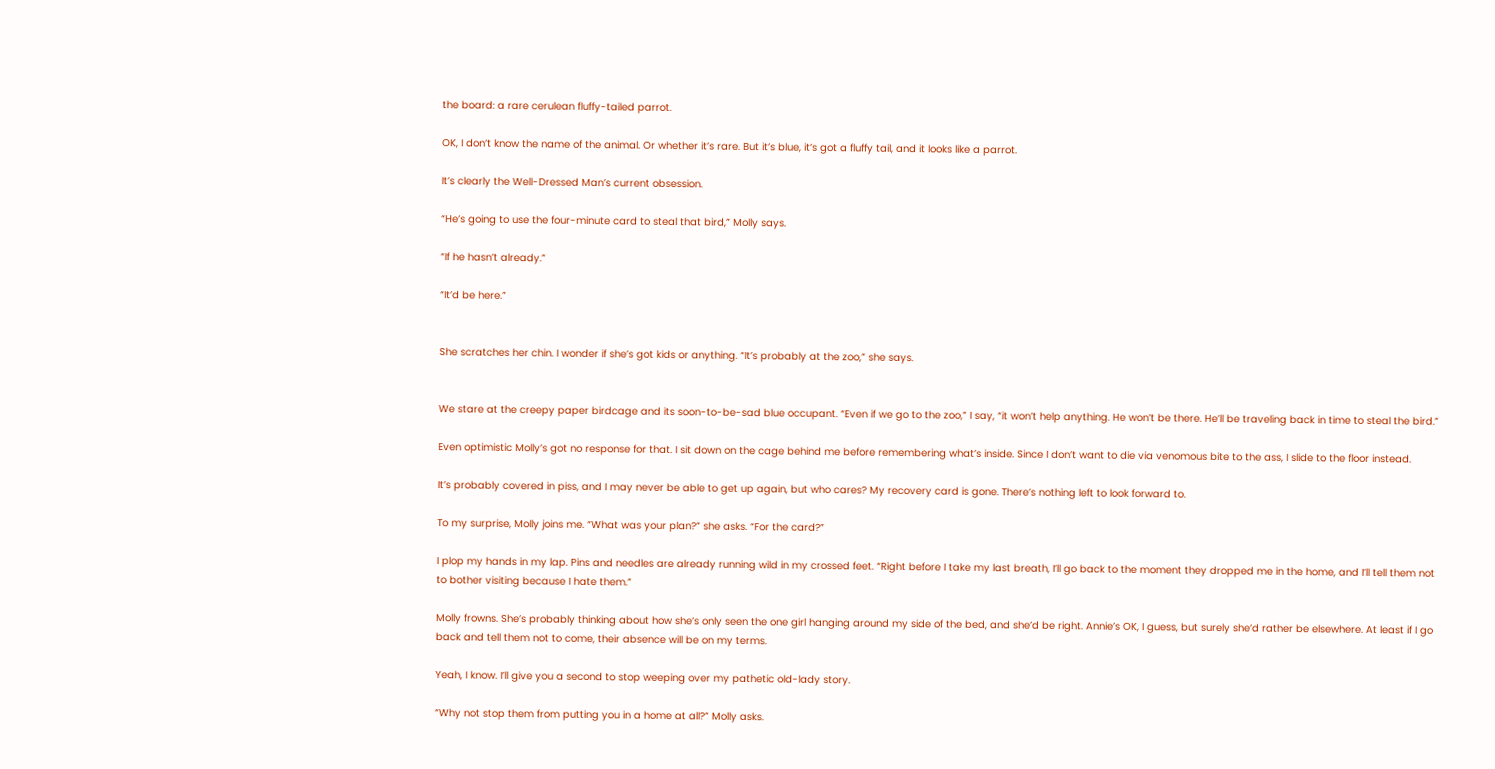the board: a rare cerulean fluffy-tailed parrot.

OK, I don’t know the name of the animal. Or whether it’s rare. But it’s blue, it’s got a fluffy tail, and it looks like a parrot.

It’s clearly the Well-Dressed Man’s current obsession.

“He’s going to use the four-minute card to steal that bird,” Molly says.

“If he hasn’t already.”

“It’d be here.”


She scratches her chin. I wonder if she’s got kids or anything. “It’s probably at the zoo,” she says.


We stare at the creepy paper birdcage and its soon-to-be-sad blue occupant. “Even if we go to the zoo,” I say, “it won’t help anything. He won’t be there. He’ll be traveling back in time to steal the bird.”

Even optimistic Molly’s got no response for that. I sit down on the cage behind me before remembering what’s inside. Since I don’t want to die via venomous bite to the ass, I slide to the floor instead.

It’s probably covered in piss, and I may never be able to get up again, but who cares? My recovery card is gone. There’s nothing left to look forward to.

To my surprise, Molly joins me. “What was your plan?” she asks. “For the card?”

I plop my hands in my lap. Pins and needles are already running wild in my crossed feet. “Right before I take my last breath, I’ll go back to the moment they dropped me in the home, and I’ll tell them not to bother visiting because I hate them.”

Molly frowns. She’s probably thinking about how she’s only seen the one girl hanging around my side of the bed, and she’d be right. Annie’s OK, I guess, but surely she’d rather be elsewhere. At least if I go back and tell them not to come, their absence will be on my terms.

Yeah, I know. I’ll give you a second to stop weeping over my pathetic old-lady story.

“Why not stop them from putting you in a home at all?” Molly asks.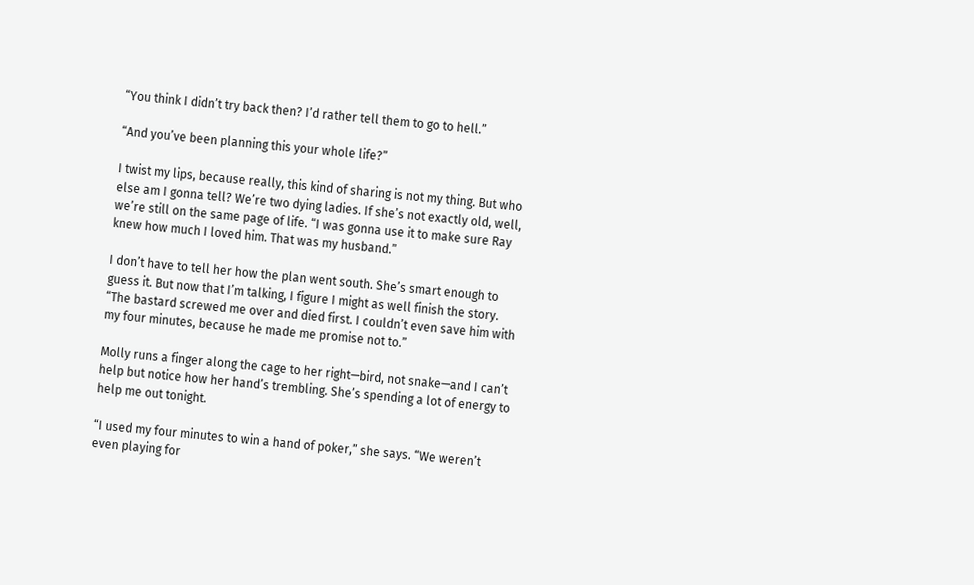“You think I didn’t try back then? I’d rather tell them to go to hell.”

“And you’ve been planning this your whole life?”

I twist my lips, because really, this kind of sharing is not my thing. But who else am I gonna tell? We’re two dying ladies. If she’s not exactly old, well, we’re still on the same page of life. “I was gonna use it to make sure Ray knew how much I loved him. That was my husband.”

I don’t have to tell her how the plan went south. She’s smart enough to guess it. But now that I’m talking, I figure I might as well finish the story. “The bastard screwed me over and died first. I couldn’t even save him with my four minutes, because he made me promise not to.”

Molly runs a finger along the cage to her right—bird, not snake—and I can’t help but notice how her hand’s trembling. She’s spending a lot of energy to help me out tonight.

“I used my four minutes to win a hand of poker,” she says. “We weren’t even playing for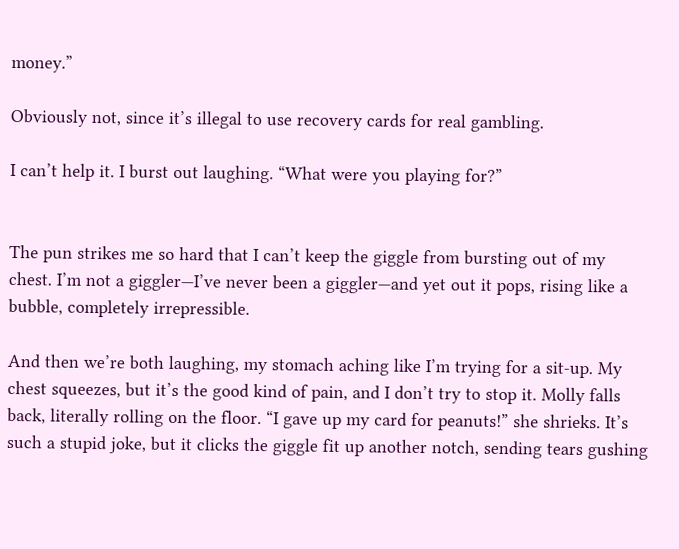money.”

Obviously not, since it’s illegal to use recovery cards for real gambling.

I can’t help it. I burst out laughing. “What were you playing for?”


The pun strikes me so hard that I can’t keep the giggle from bursting out of my chest. I’m not a giggler—I’ve never been a giggler—and yet out it pops, rising like a bubble, completely irrepressible.

And then we’re both laughing, my stomach aching like I’m trying for a sit-up. My chest squeezes, but it’s the good kind of pain, and I don’t try to stop it. Molly falls back, literally rolling on the floor. “I gave up my card for peanuts!” she shrieks. It’s such a stupid joke, but it clicks the giggle fit up another notch, sending tears gushing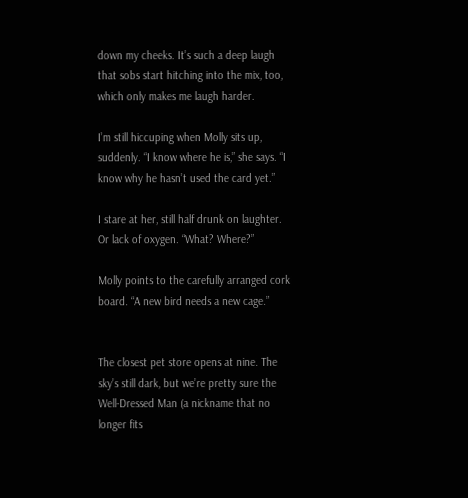down my cheeks. It’s such a deep laugh that sobs start hitching into the mix, too, which only makes me laugh harder.

I’m still hiccuping when Molly sits up, suddenly. “I know where he is,” she says. “I know why he hasn’t used the card yet.”

I stare at her, still half drunk on laughter. Or lack of oxygen. “What? Where?”

Molly points to the carefully arranged cork board. “A new bird needs a new cage.”


The closest pet store opens at nine. The sky’s still dark, but we’re pretty sure the Well-Dressed Man (a nickname that no longer fits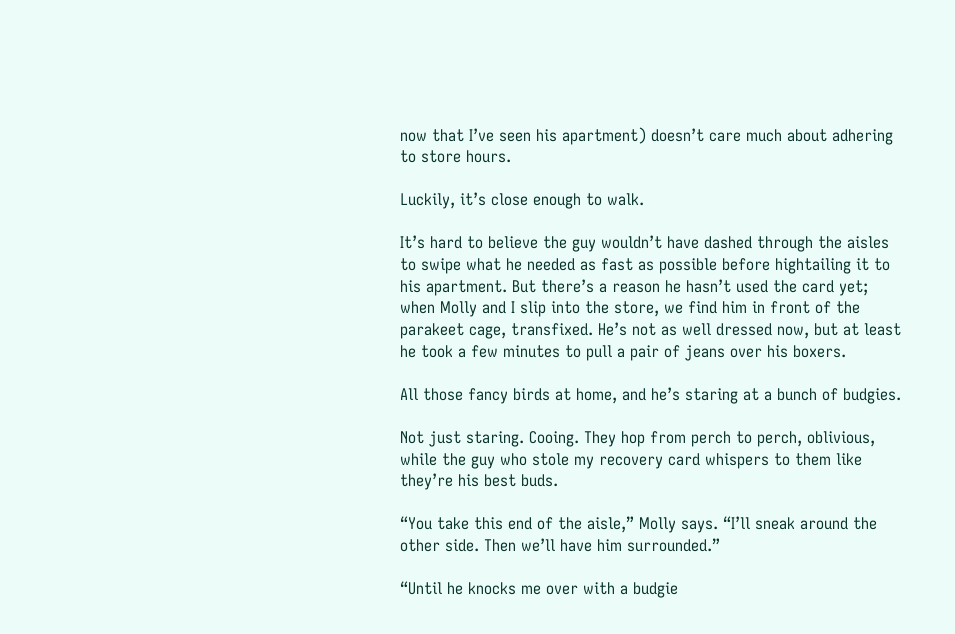now that I’ve seen his apartment) doesn’t care much about adhering to store hours.

Luckily, it’s close enough to walk.

It’s hard to believe the guy wouldn’t have dashed through the aisles to swipe what he needed as fast as possible before hightailing it to his apartment. But there’s a reason he hasn’t used the card yet; when Molly and I slip into the store, we find him in front of the parakeet cage, transfixed. He’s not as well dressed now, but at least he took a few minutes to pull a pair of jeans over his boxers.

All those fancy birds at home, and he’s staring at a bunch of budgies.

Not just staring. Cooing. They hop from perch to perch, oblivious, while the guy who stole my recovery card whispers to them like they’re his best buds.

“You take this end of the aisle,” Molly says. “I’ll sneak around the other side. Then we’ll have him surrounded.”

“Until he knocks me over with a budgie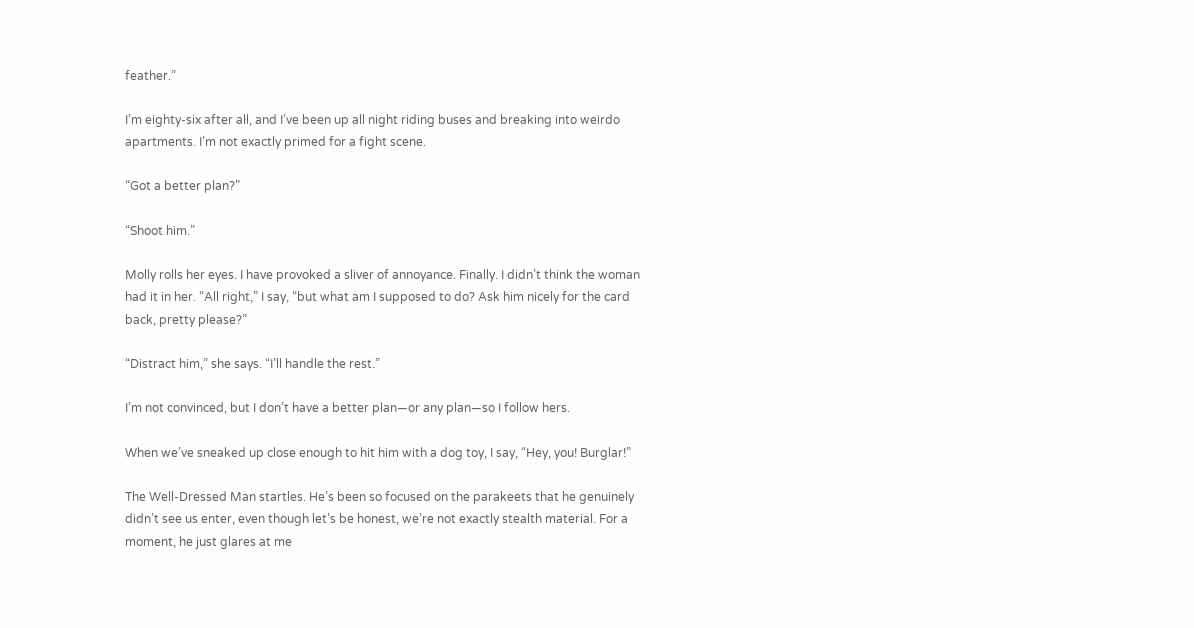feather.”

I’m eighty-six after all, and I’ve been up all night riding buses and breaking into weirdo apartments. I’m not exactly primed for a fight scene.

“Got a better plan?”

“Shoot him.”

Molly rolls her eyes. I have provoked a sliver of annoyance. Finally. I didn’t think the woman had it in her. “All right,” I say, “but what am I supposed to do? Ask him nicely for the card back, pretty please?”

“Distract him,” she says. “I’ll handle the rest.”

I’m not convinced, but I don’t have a better plan—or any plan—so I follow hers.

When we’ve sneaked up close enough to hit him with a dog toy, I say, “Hey, you! Burglar!”

The Well-Dressed Man startles. He’s been so focused on the parakeets that he genuinely didn’t see us enter, even though let’s be honest, we’re not exactly stealth material. For a moment, he just glares at me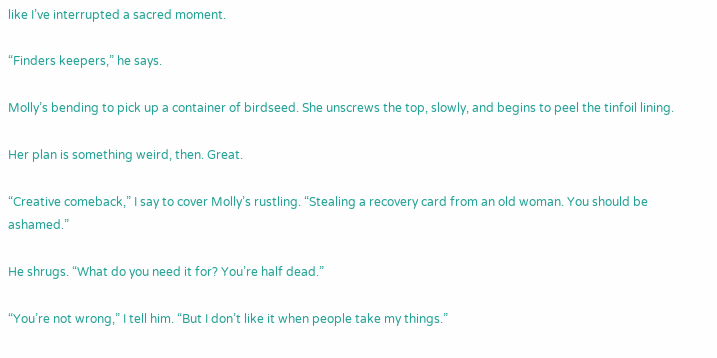like I’ve interrupted a sacred moment.

“Finders keepers,” he says.

Molly’s bending to pick up a container of birdseed. She unscrews the top, slowly, and begins to peel the tinfoil lining.

Her plan is something weird, then. Great.

“Creative comeback,” I say to cover Molly’s rustling. “Stealing a recovery card from an old woman. You should be ashamed.”

He shrugs. “What do you need it for? You’re half dead.”

“You’re not wrong,” I tell him. “But I don’t like it when people take my things.”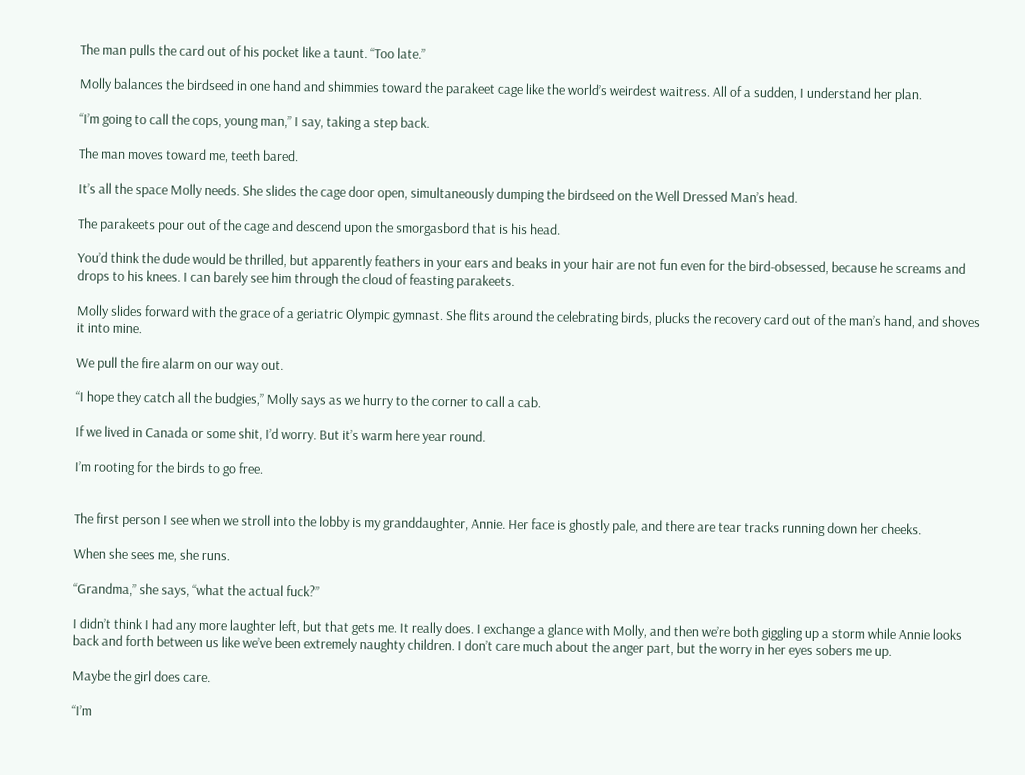The man pulls the card out of his pocket like a taunt. “Too late.”

Molly balances the birdseed in one hand and shimmies toward the parakeet cage like the world’s weirdest waitress. All of a sudden, I understand her plan.

“I’m going to call the cops, young man,” I say, taking a step back.

The man moves toward me, teeth bared.

It’s all the space Molly needs. She slides the cage door open, simultaneously dumping the birdseed on the Well Dressed Man’s head.

The parakeets pour out of the cage and descend upon the smorgasbord that is his head.

You’d think the dude would be thrilled, but apparently feathers in your ears and beaks in your hair are not fun even for the bird-obsessed, because he screams and drops to his knees. I can barely see him through the cloud of feasting parakeets.

Molly slides forward with the grace of a geriatric Olympic gymnast. She flits around the celebrating birds, plucks the recovery card out of the man’s hand, and shoves it into mine.

We pull the fire alarm on our way out.

“I hope they catch all the budgies,” Molly says as we hurry to the corner to call a cab.

If we lived in Canada or some shit, I’d worry. But it’s warm here year round.

I’m rooting for the birds to go free.


The first person I see when we stroll into the lobby is my granddaughter, Annie. Her face is ghostly pale, and there are tear tracks running down her cheeks.

When she sees me, she runs.

“Grandma,” she says, “what the actual fuck?”

I didn’t think I had any more laughter left, but that gets me. It really does. I exchange a glance with Molly, and then we’re both giggling up a storm while Annie looks back and forth between us like we’ve been extremely naughty children. I don’t care much about the anger part, but the worry in her eyes sobers me up.

Maybe the girl does care.

“I’m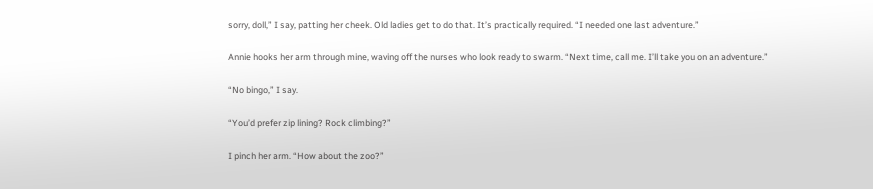sorry, doll,” I say, patting her cheek. Old ladies get to do that. It’s practically required. “I needed one last adventure.”

Annie hooks her arm through mine, waving off the nurses who look ready to swarm. “Next time, call me. I’ll take you on an adventure.”

“No bingo,” I say.

“You’d prefer zip lining? Rock climbing?”

I pinch her arm. “How about the zoo?”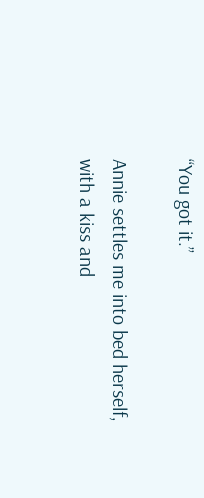“You got it.”

Annie settles me into bed herself, with a kiss and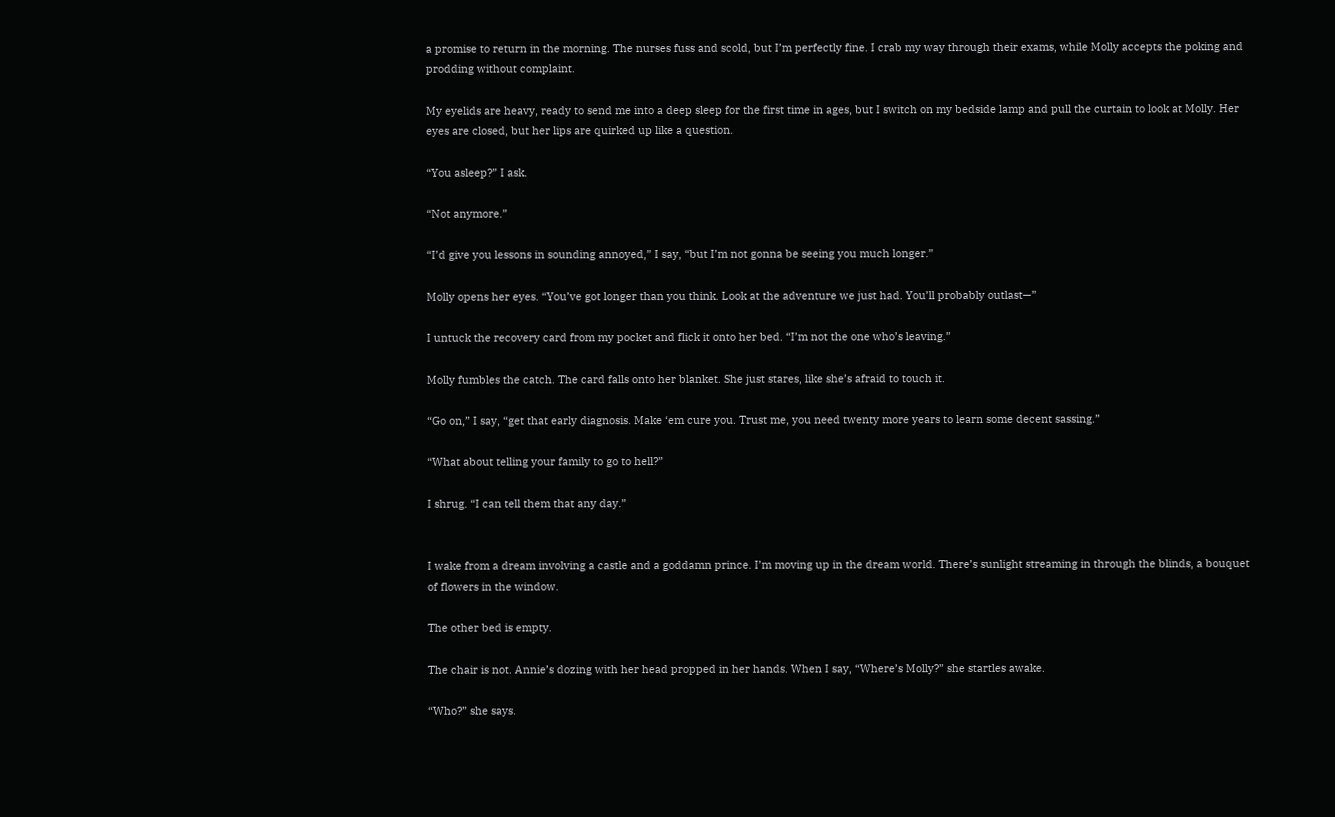a promise to return in the morning. The nurses fuss and scold, but I’m perfectly fine. I crab my way through their exams, while Molly accepts the poking and prodding without complaint.

My eyelids are heavy, ready to send me into a deep sleep for the first time in ages, but I switch on my bedside lamp and pull the curtain to look at Molly. Her eyes are closed, but her lips are quirked up like a question.

“You asleep?” I ask.

“Not anymore.”

“I’d give you lessons in sounding annoyed,” I say, “but I’m not gonna be seeing you much longer.”

Molly opens her eyes. “You’ve got longer than you think. Look at the adventure we just had. You’ll probably outlast—”

I untuck the recovery card from my pocket and flick it onto her bed. “I’m not the one who’s leaving.”

Molly fumbles the catch. The card falls onto her blanket. She just stares, like she’s afraid to touch it.

“Go on,” I say, “get that early diagnosis. Make ‘em cure you. Trust me, you need twenty more years to learn some decent sassing.”

“What about telling your family to go to hell?”

I shrug. “I can tell them that any day.”


I wake from a dream involving a castle and a goddamn prince. I’m moving up in the dream world. There’s sunlight streaming in through the blinds, a bouquet of flowers in the window.

The other bed is empty.

The chair is not. Annie’s dozing with her head propped in her hands. When I say, “Where’s Molly?” she startles awake.

“Who?” she says.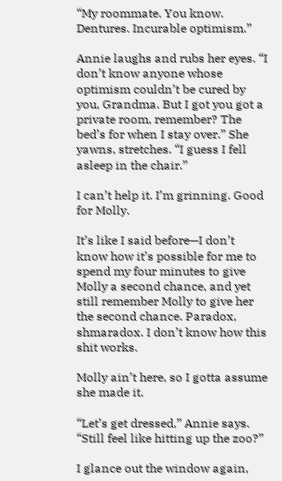“My roommate. You know. Dentures. Incurable optimism.”

Annie laughs and rubs her eyes. “I don’t know anyone whose optimism couldn’t be cured by you, Grandma. But I got you got a private room, remember? The bed’s for when I stay over.” She yawns, stretches. “I guess I fell asleep in the chair.”

I can’t help it. I’m grinning. Good for Molly.

It’s like I said before—I don’t know how it’s possible for me to spend my four minutes to give Molly a second chance, and yet still remember Molly to give her the second chance. Paradox, shmaradox. I don’t know how this shit works.

Molly ain’t here, so I gotta assume she made it.

“Let’s get dressed,” Annie says. “Still feel like hitting up the zoo?”

I glance out the window again,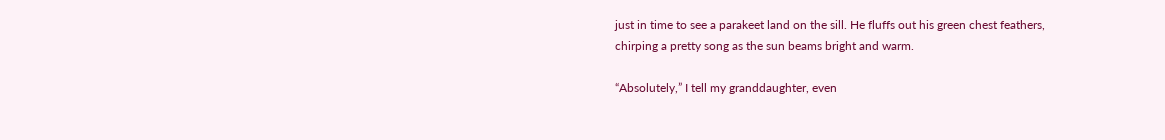just in time to see a parakeet land on the sill. He fluffs out his green chest feathers, chirping a pretty song as the sun beams bright and warm.

“Absolutely,” I tell my granddaughter, even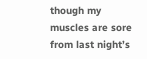though my muscles are sore from last night’s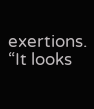exertions. “It looks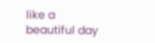like a beautiful day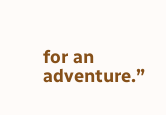for an adventure.”